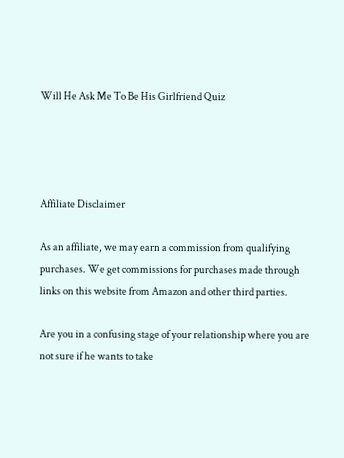Will He Ask Me To Be His Girlfriend Quiz




Affiliate Disclaimer

As an affiliate, we may earn a commission from qualifying purchases. We get commissions for purchases made through links on this website from Amazon and other third parties.

Are you in a confusing stage of your relationship where you are not sure if he wants to take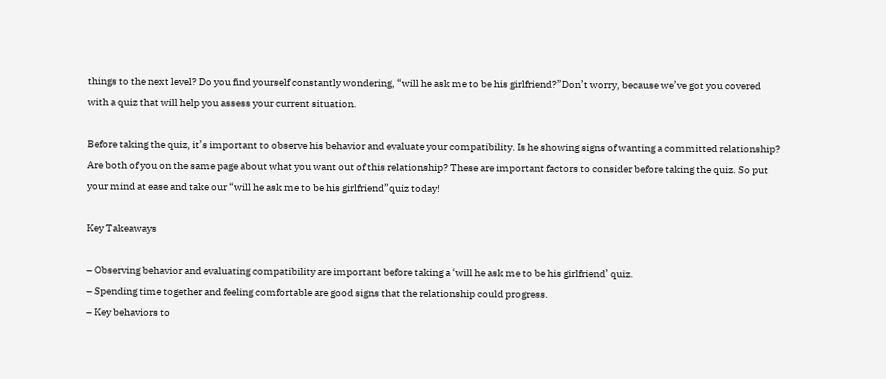things to the next level? Do you find yourself constantly wondering, “will he ask me to be his girlfriend?”Don’t worry, because we’ve got you covered with a quiz that will help you assess your current situation.

Before taking the quiz, it’s important to observe his behavior and evaluate your compatibility. Is he showing signs of wanting a committed relationship? Are both of you on the same page about what you want out of this relationship? These are important factors to consider before taking the quiz. So put your mind at ease and take our “will he ask me to be his girlfriend”quiz today!

Key Takeaways

– Observing behavior and evaluating compatibility are important before taking a ‘will he ask me to be his girlfriend’ quiz.
– Spending time together and feeling comfortable are good signs that the relationship could progress.
– Key behaviors to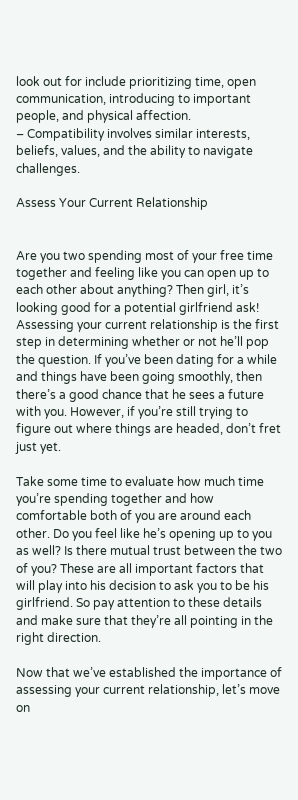look out for include prioritizing time, open communication, introducing to important people, and physical affection.
– Compatibility involves similar interests, beliefs, values, and the ability to navigate challenges.

Assess Your Current Relationship


Are you two spending most of your free time together and feeling like you can open up to each other about anything? Then girl, it’s looking good for a potential girlfriend ask! Assessing your current relationship is the first step in determining whether or not he’ll pop the question. If you’ve been dating for a while and things have been going smoothly, then there’s a good chance that he sees a future with you. However, if you’re still trying to figure out where things are headed, don’t fret just yet.

Take some time to evaluate how much time you’re spending together and how comfortable both of you are around each other. Do you feel like he’s opening up to you as well? Is there mutual trust between the two of you? These are all important factors that will play into his decision to ask you to be his girlfriend. So pay attention to these details and make sure that they’re all pointing in the right direction.

Now that we’ve established the importance of assessing your current relationship, let’s move on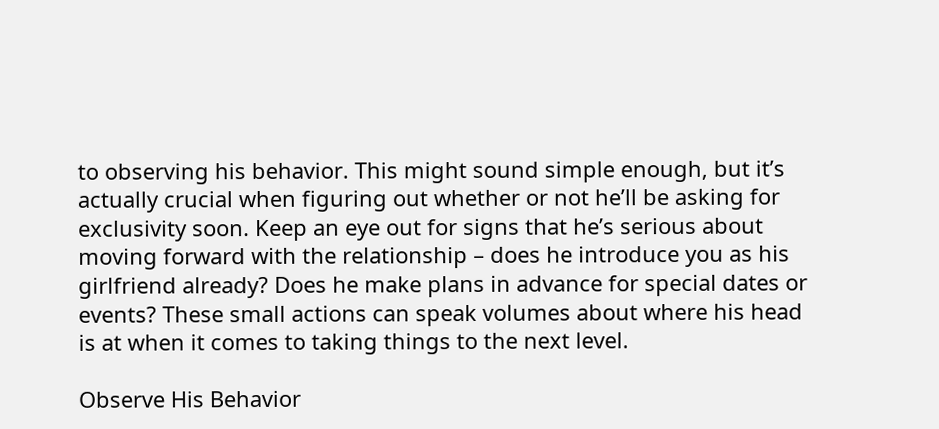to observing his behavior. This might sound simple enough, but it’s actually crucial when figuring out whether or not he’ll be asking for exclusivity soon. Keep an eye out for signs that he’s serious about moving forward with the relationship – does he introduce you as his girlfriend already? Does he make plans in advance for special dates or events? These small actions can speak volumes about where his head is at when it comes to taking things to the next level.

Observe His Behavior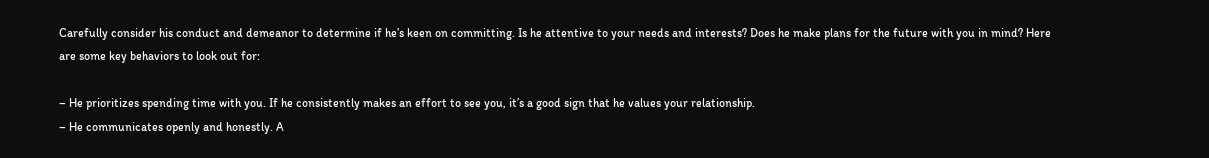Carefully consider his conduct and demeanor to determine if he’s keen on committing. Is he attentive to your needs and interests? Does he make plans for the future with you in mind? Here are some key behaviors to look out for:

– He prioritizes spending time with you. If he consistently makes an effort to see you, it’s a good sign that he values your relationship.
– He communicates openly and honestly. A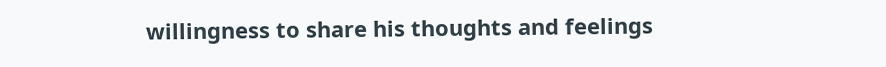willingness to share his thoughts and feelings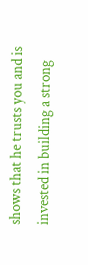shows that he trusts you and is invested in building a strong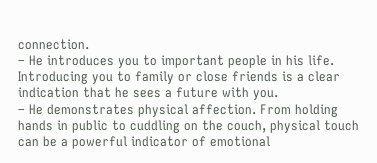connection.
– He introduces you to important people in his life. Introducing you to family or close friends is a clear indication that he sees a future with you.
– He demonstrates physical affection. From holding hands in public to cuddling on the couch, physical touch can be a powerful indicator of emotional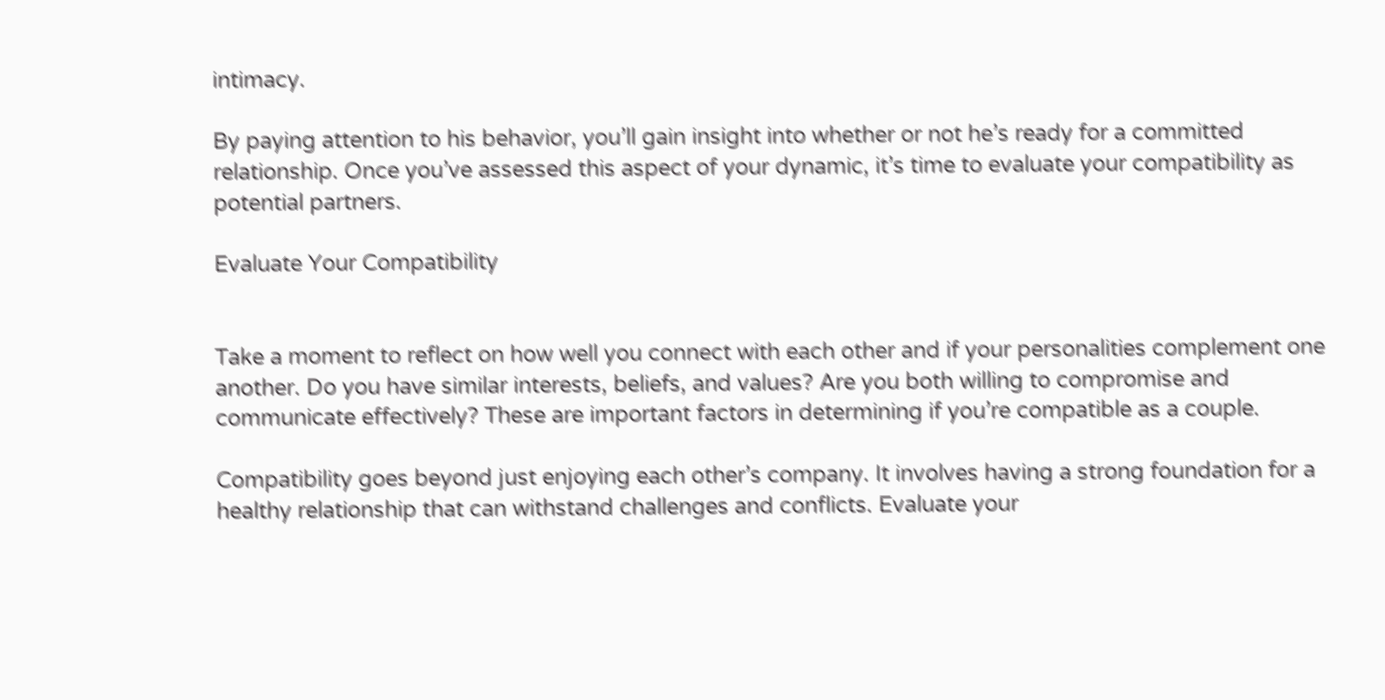intimacy.

By paying attention to his behavior, you’ll gain insight into whether or not he’s ready for a committed relationship. Once you’ve assessed this aspect of your dynamic, it’s time to evaluate your compatibility as potential partners.

Evaluate Your Compatibility


Take a moment to reflect on how well you connect with each other and if your personalities complement one another. Do you have similar interests, beliefs, and values? Are you both willing to compromise and communicate effectively? These are important factors in determining if you’re compatible as a couple.

Compatibility goes beyond just enjoying each other’s company. It involves having a strong foundation for a healthy relationship that can withstand challenges and conflicts. Evaluate your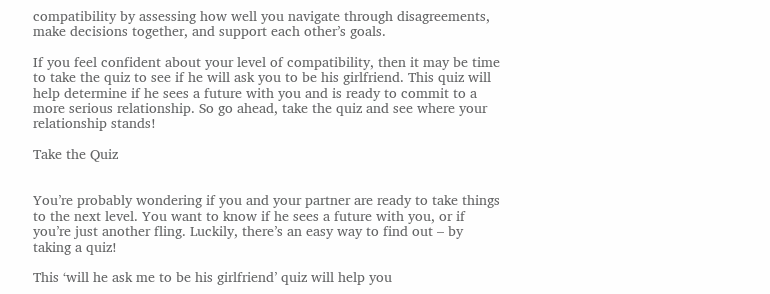compatibility by assessing how well you navigate through disagreements, make decisions together, and support each other’s goals.

If you feel confident about your level of compatibility, then it may be time to take the quiz to see if he will ask you to be his girlfriend. This quiz will help determine if he sees a future with you and is ready to commit to a more serious relationship. So go ahead, take the quiz and see where your relationship stands!

Take the Quiz


You’re probably wondering if you and your partner are ready to take things to the next level. You want to know if he sees a future with you, or if you’re just another fling. Luckily, there’s an easy way to find out – by taking a quiz!

This ‘will he ask me to be his girlfriend’ quiz will help you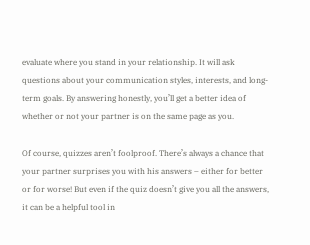evaluate where you stand in your relationship. It will ask questions about your communication styles, interests, and long-term goals. By answering honestly, you’ll get a better idea of whether or not your partner is on the same page as you.

Of course, quizzes aren’t foolproof. There’s always a chance that your partner surprises you with his answers – either for better or for worse! But even if the quiz doesn’t give you all the answers, it can be a helpful tool in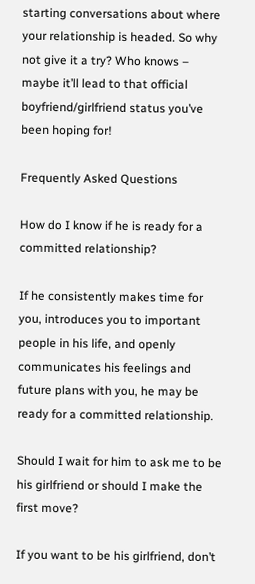starting conversations about where your relationship is headed. So why not give it a try? Who knows – maybe it’ll lead to that official boyfriend/girlfriend status you’ve been hoping for!

Frequently Asked Questions

How do I know if he is ready for a committed relationship?

If he consistently makes time for you, introduces you to important people in his life, and openly communicates his feelings and future plans with you, he may be ready for a committed relationship.

Should I wait for him to ask me to be his girlfriend or should I make the first move?

If you want to be his girlfriend, don’t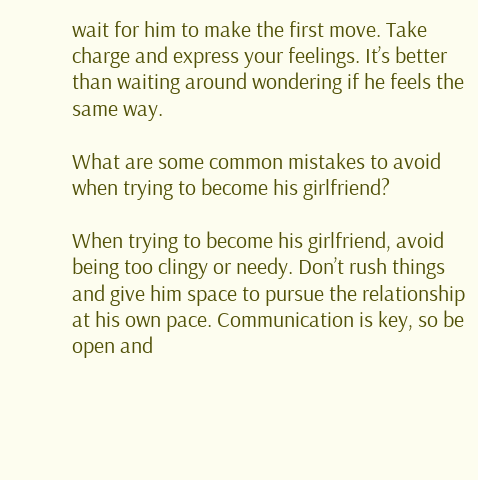wait for him to make the first move. Take charge and express your feelings. It’s better than waiting around wondering if he feels the same way.

What are some common mistakes to avoid when trying to become his girlfriend?

When trying to become his girlfriend, avoid being too clingy or needy. Don’t rush things and give him space to pursue the relationship at his own pace. Communication is key, so be open and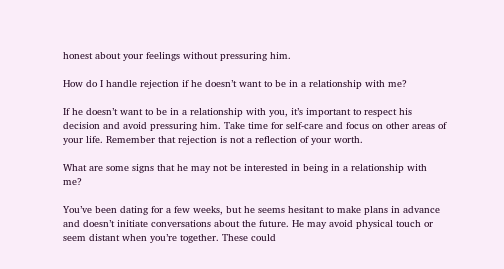honest about your feelings without pressuring him.

How do I handle rejection if he doesn’t want to be in a relationship with me?

If he doesn’t want to be in a relationship with you, it’s important to respect his decision and avoid pressuring him. Take time for self-care and focus on other areas of your life. Remember that rejection is not a reflection of your worth.

What are some signs that he may not be interested in being in a relationship with me?

You’ve been dating for a few weeks, but he seems hesitant to make plans in advance and doesn’t initiate conversations about the future. He may avoid physical touch or seem distant when you’re together. These could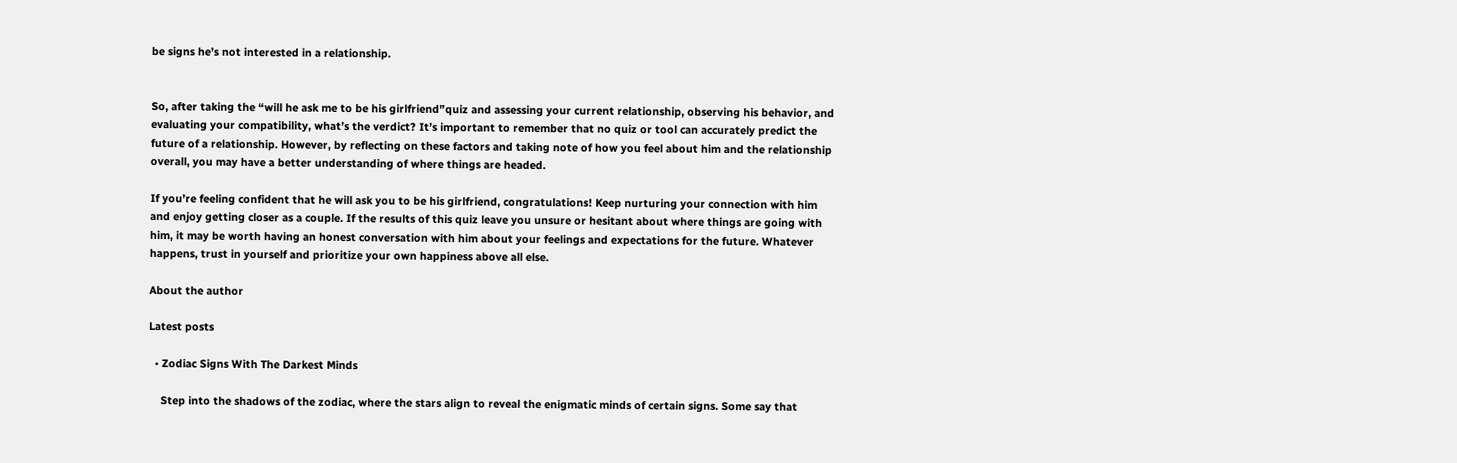be signs he’s not interested in a relationship.


So, after taking the “will he ask me to be his girlfriend”quiz and assessing your current relationship, observing his behavior, and evaluating your compatibility, what’s the verdict? It’s important to remember that no quiz or tool can accurately predict the future of a relationship. However, by reflecting on these factors and taking note of how you feel about him and the relationship overall, you may have a better understanding of where things are headed.

If you’re feeling confident that he will ask you to be his girlfriend, congratulations! Keep nurturing your connection with him and enjoy getting closer as a couple. If the results of this quiz leave you unsure or hesitant about where things are going with him, it may be worth having an honest conversation with him about your feelings and expectations for the future. Whatever happens, trust in yourself and prioritize your own happiness above all else.

About the author

Latest posts

  • Zodiac Signs With The Darkest Minds

    Step into the shadows of the zodiac, where the stars align to reveal the enigmatic minds of certain signs. Some say that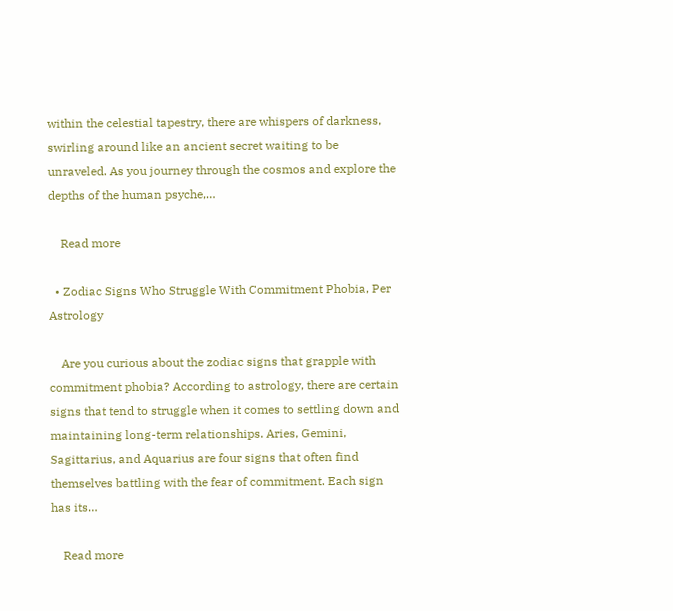within the celestial tapestry, there are whispers of darkness, swirling around like an ancient secret waiting to be unraveled. As you journey through the cosmos and explore the depths of the human psyche,…

    Read more

  • Zodiac Signs Who Struggle With Commitment Phobia, Per Astrology

    Are you curious about the zodiac signs that grapple with commitment phobia? According to astrology, there are certain signs that tend to struggle when it comes to settling down and maintaining long-term relationships. Aries, Gemini, Sagittarius, and Aquarius are four signs that often find themselves battling with the fear of commitment. Each sign has its…

    Read more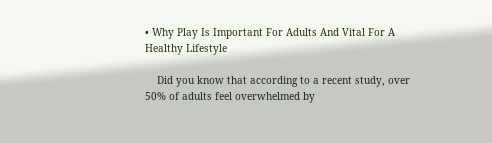• Why Play Is Important For Adults And Vital For A Healthy Lifestyle

    Did you know that according to a recent study, over 50% of adults feel overwhelmed by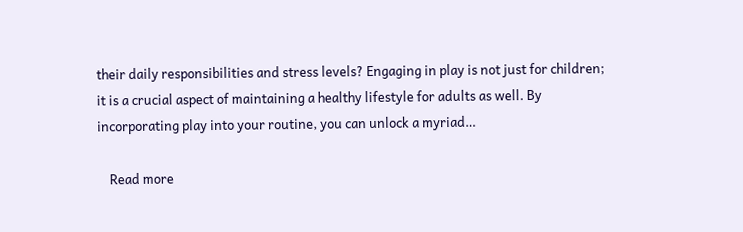their daily responsibilities and stress levels? Engaging in play is not just for children; it is a crucial aspect of maintaining a healthy lifestyle for adults as well. By incorporating play into your routine, you can unlock a myriad…

    Read more